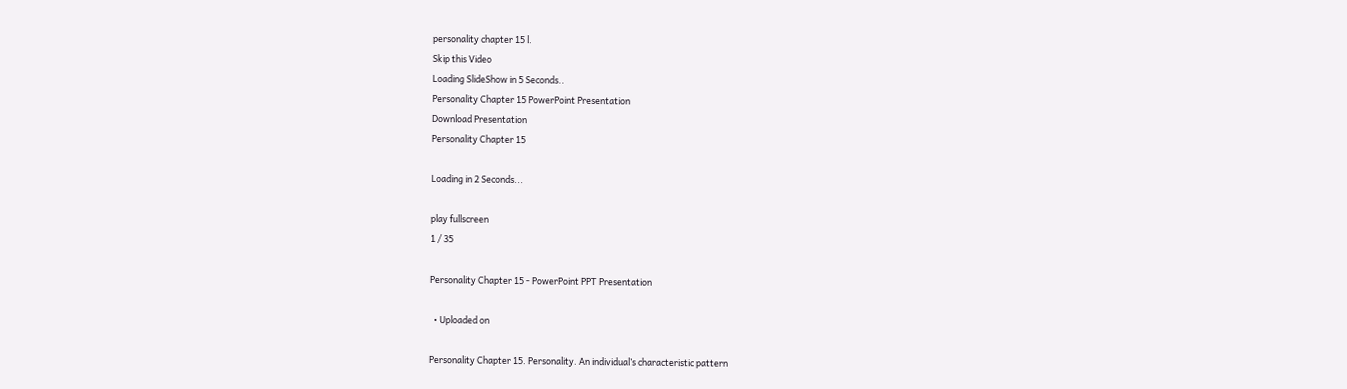personality chapter 15 l.
Skip this Video
Loading SlideShow in 5 Seconds..
Personality Chapter 15 PowerPoint Presentation
Download Presentation
Personality Chapter 15

Loading in 2 Seconds...

play fullscreen
1 / 35

Personality Chapter 15 - PowerPoint PPT Presentation

  • Uploaded on

Personality Chapter 15. Personality. An individual’s characteristic pattern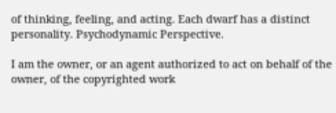of thinking, feeling, and acting. Each dwarf has a distinct personality. Psychodynamic Perspective.

I am the owner, or an agent authorized to act on behalf of the owner, of the copyrighted work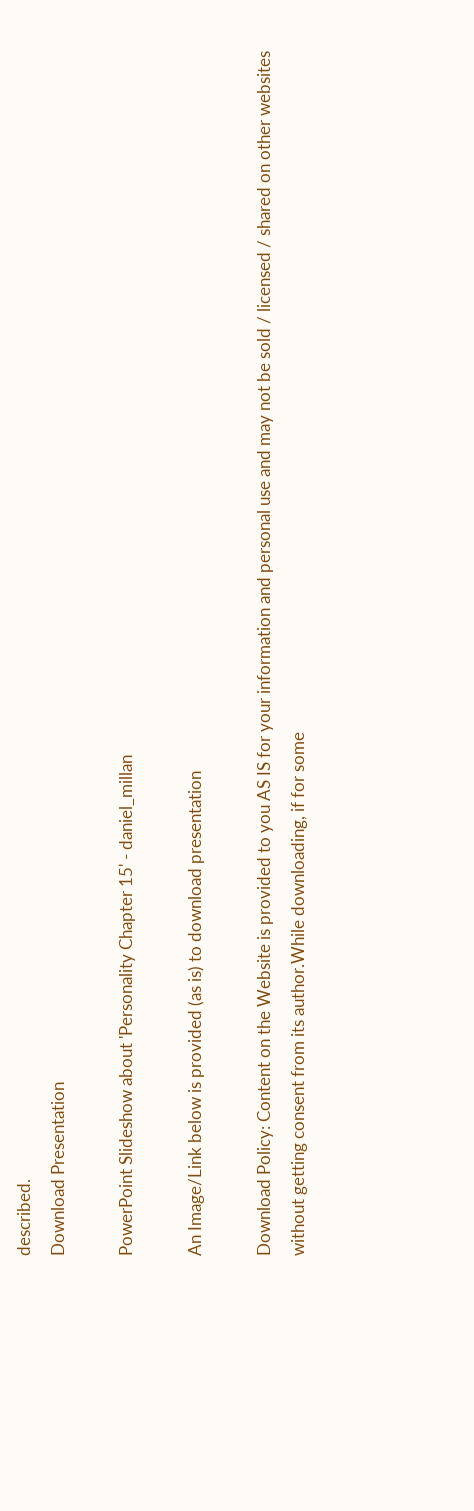described.
Download Presentation

PowerPoint Slideshow about 'Personality Chapter 15' - daniel_millan

An Image/Link below is provided (as is) to download presentation

Download Policy: Content on the Website is provided to you AS IS for your information and personal use and may not be sold / licensed / shared on other websites without getting consent from its author.While downloading, if for some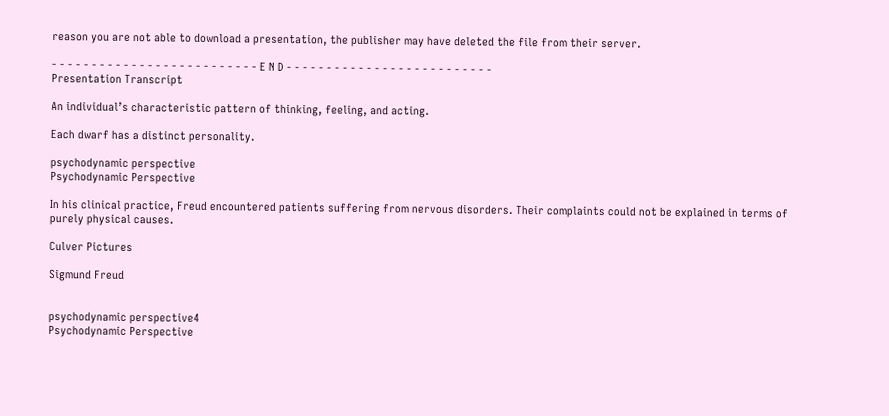reason you are not able to download a presentation, the publisher may have deleted the file from their server.

- - - - - - - - - - - - - - - - - - - - - - - - - - E N D - - - - - - - - - - - - - - - - - - - - - - - - - -
Presentation Transcript

An individual’s characteristic pattern of thinking, feeling, and acting.

Each dwarf has a distinct personality.

psychodynamic perspective
Psychodynamic Perspective

In his clinical practice, Freud encountered patients suffering from nervous disorders. Their complaints could not be explained in terms of purely physical causes.

Culver Pictures

Sigmund Freud


psychodynamic perspective4
Psychodynamic Perspective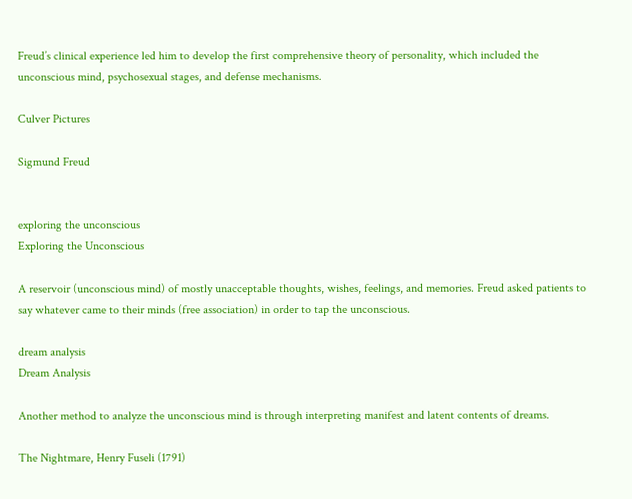Freud’s clinical experience led him to develop the first comprehensive theory of personality, which included the unconscious mind, psychosexual stages, and defense mechanisms.

Culver Pictures

Sigmund Freud


exploring the unconscious
Exploring the Unconscious

A reservoir (unconscious mind) of mostly unacceptable thoughts, wishes, feelings, and memories. Freud asked patients to say whatever came to their minds (free association) in order to tap the unconscious.

dream analysis
Dream Analysis

Another method to analyze the unconscious mind is through interpreting manifest and latent contents of dreams.

The Nightmare, Henry Fuseli (1791)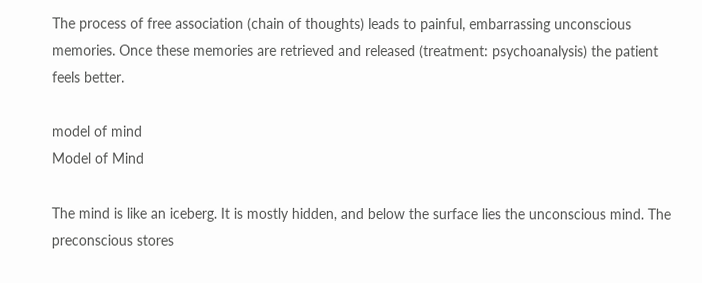The process of free association (chain of thoughts) leads to painful, embarrassing unconscious memories. Once these memories are retrieved and released (treatment: psychoanalysis) the patient feels better.

model of mind
Model of Mind

The mind is like an iceberg. It is mostly hidden, and below the surface lies the unconscious mind. The preconscious stores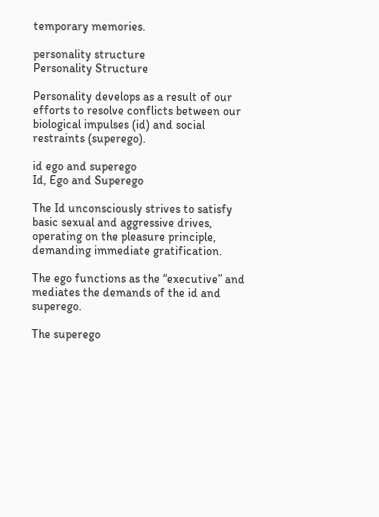temporary memories.

personality structure
Personality Structure

Personality develops as a result of our efforts to resolve conflicts between our biological impulses (id) and social restraints (superego).

id ego and superego
Id, Ego and Superego

The Id unconsciously strives to satisfy basic sexual and aggressive drives, operating on the pleasure principle, demanding immediate gratification.

The ego functions as the “executive” and mediates the demands of the id and superego.

The superego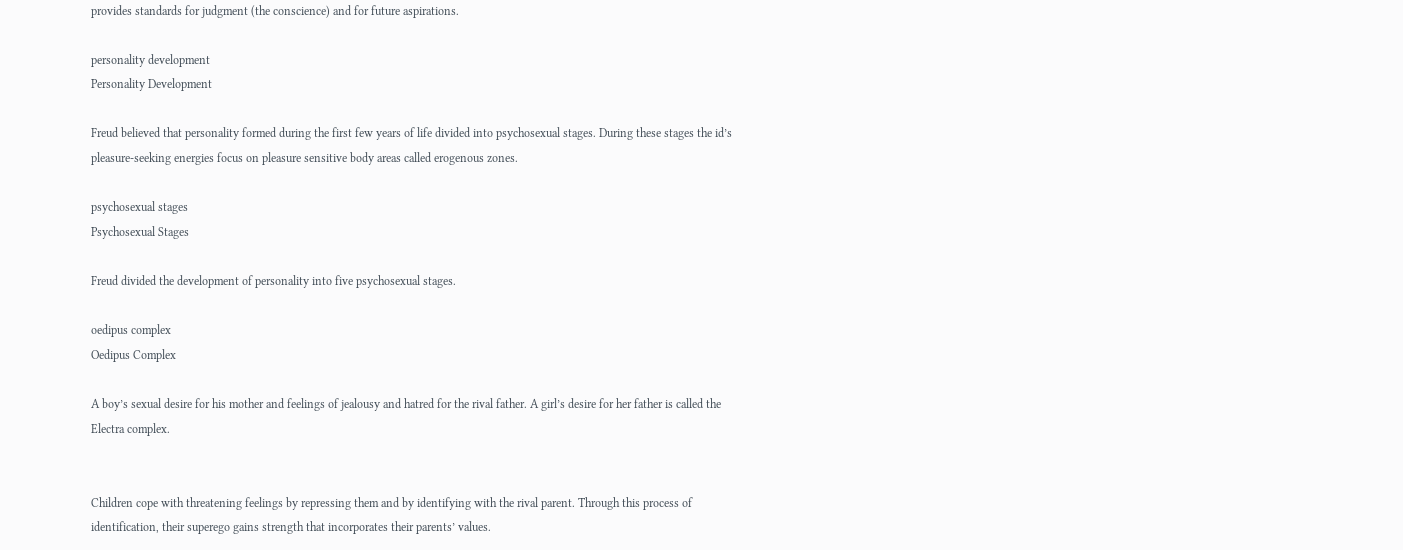provides standards for judgment (the conscience) and for future aspirations.

personality development
Personality Development

Freud believed that personality formed during the first few years of life divided into psychosexual stages. During these stages the id’s pleasure-seeking energies focus on pleasure sensitive body areas called erogenous zones.

psychosexual stages
Psychosexual Stages

Freud divided the development of personality into five psychosexual stages.

oedipus complex
Oedipus Complex

A boy’s sexual desire for his mother and feelings of jealousy and hatred for the rival father. A girl’s desire for her father is called the Electra complex.


Children cope with threatening feelings by repressing them and by identifying with the rival parent. Through this process of identification, their superego gains strength that incorporates their parents’ values.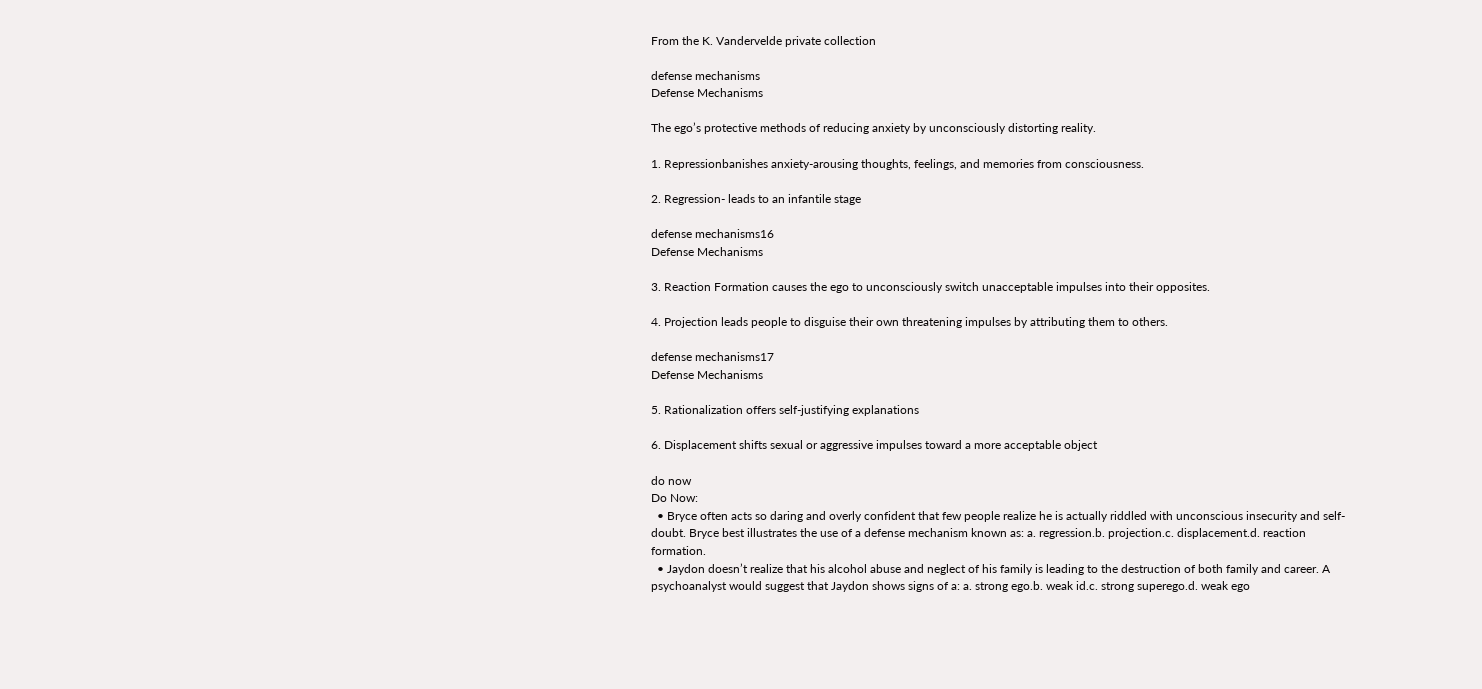From the K. Vandervelde private collection

defense mechanisms
Defense Mechanisms

The ego’s protective methods of reducing anxiety by unconsciously distorting reality.

1. Repressionbanishes anxiety-arousing thoughts, feelings, and memories from consciousness.

2. Regression- leads to an infantile stage

defense mechanisms16
Defense Mechanisms

3. Reaction Formation causes the ego to unconsciously switch unacceptable impulses into their opposites.

4. Projection leads people to disguise their own threatening impulses by attributing them to others.

defense mechanisms17
Defense Mechanisms

5. Rationalization offers self-justifying explanations

6. Displacement shifts sexual or aggressive impulses toward a more acceptable object

do now
Do Now:
  • Bryce often acts so daring and overly confident that few people realize he is actually riddled with unconscious insecurity and self-doubt. Bryce best illustrates the use of a defense mechanism known as: a. regression.b. projection.c. displacement.d. reaction formation.
  • Jaydon doesn’t realize that his alcohol abuse and neglect of his family is leading to the destruction of both family and career. A psychoanalyst would suggest that Jaydon shows signs of a: a. strong ego.b. weak id.c. strong superego.d. weak ego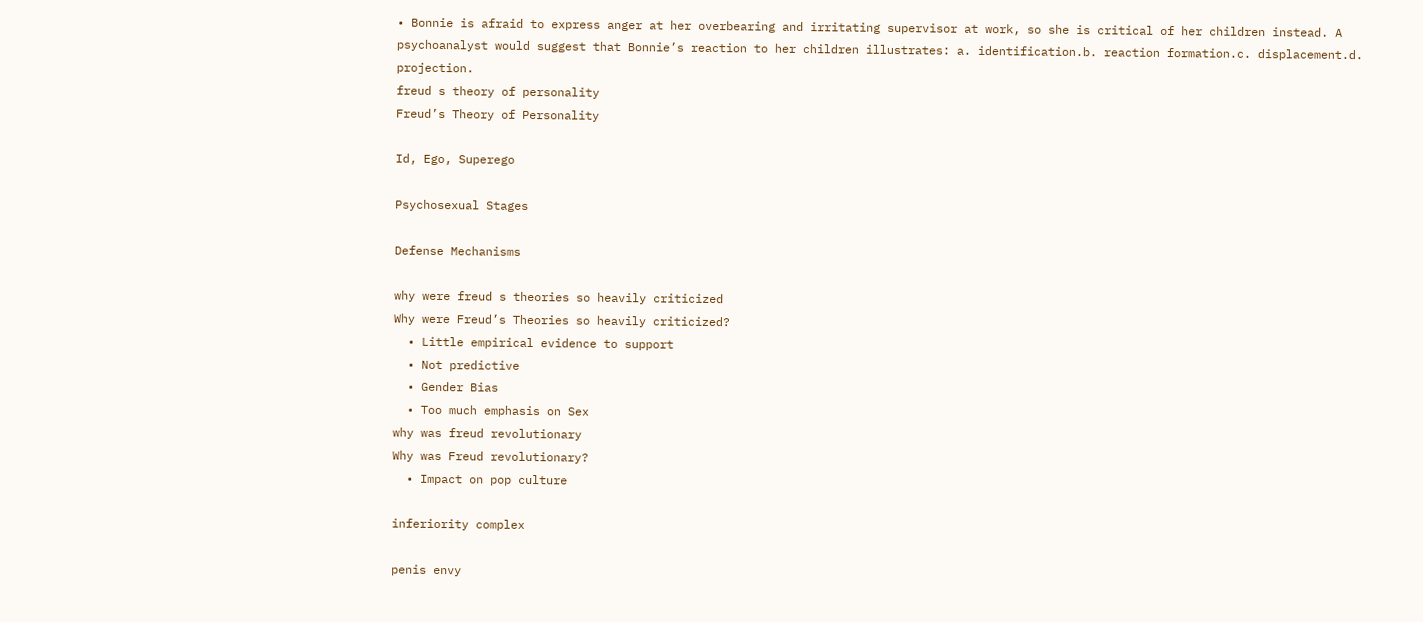• Bonnie is afraid to express anger at her overbearing and irritating supervisor at work, so she is critical of her children instead. A psychoanalyst would suggest that Bonnie’s reaction to her children illustrates: a. identification.b. reaction formation.c. displacement.d. projection.
freud s theory of personality
Freud’s Theory of Personality

Id, Ego, Superego

Psychosexual Stages

Defense Mechanisms

why were freud s theories so heavily criticized
Why were Freud’s Theories so heavily criticized?
  • Little empirical evidence to support
  • Not predictive
  • Gender Bias
  • Too much emphasis on Sex
why was freud revolutionary
Why was Freud revolutionary?
  • Impact on pop culture

inferiority complex

penis envy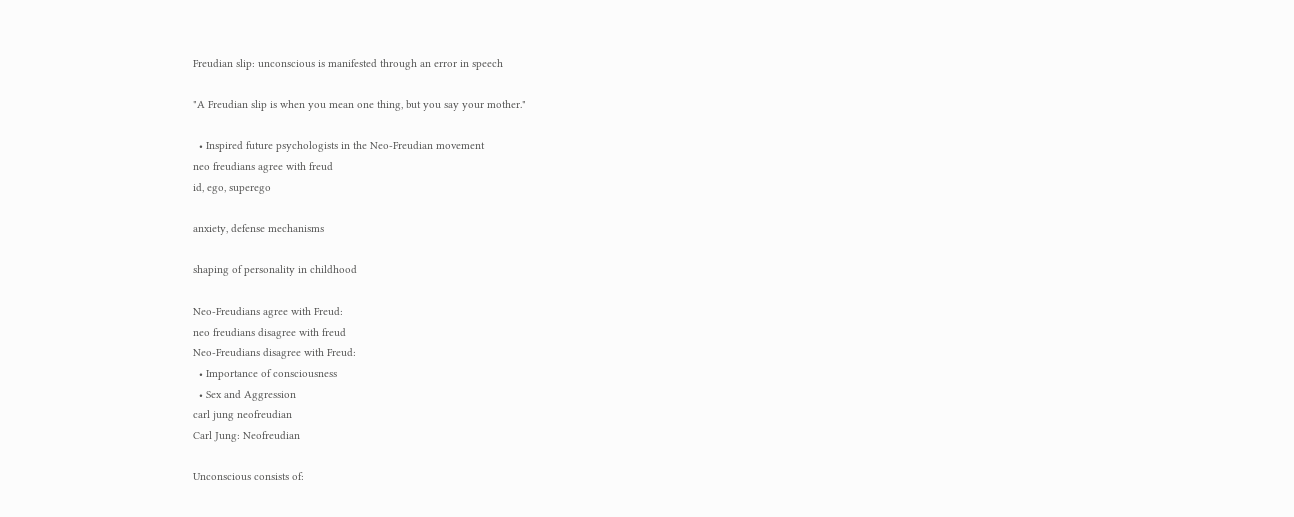Freudian slip: unconscious is manifested through an error in speech

"A Freudian slip is when you mean one thing, but you say your mother."

  • Inspired future psychologists in the Neo-Freudian movement
neo freudians agree with freud
id, ego, superego

anxiety, defense mechanisms

shaping of personality in childhood

Neo-Freudians agree with Freud:
neo freudians disagree with freud
Neo-Freudians disagree with Freud:
  • Importance of consciousness
  • Sex and Aggression
carl jung neofreudian
Carl Jung: Neofreudian

Unconscious consists of: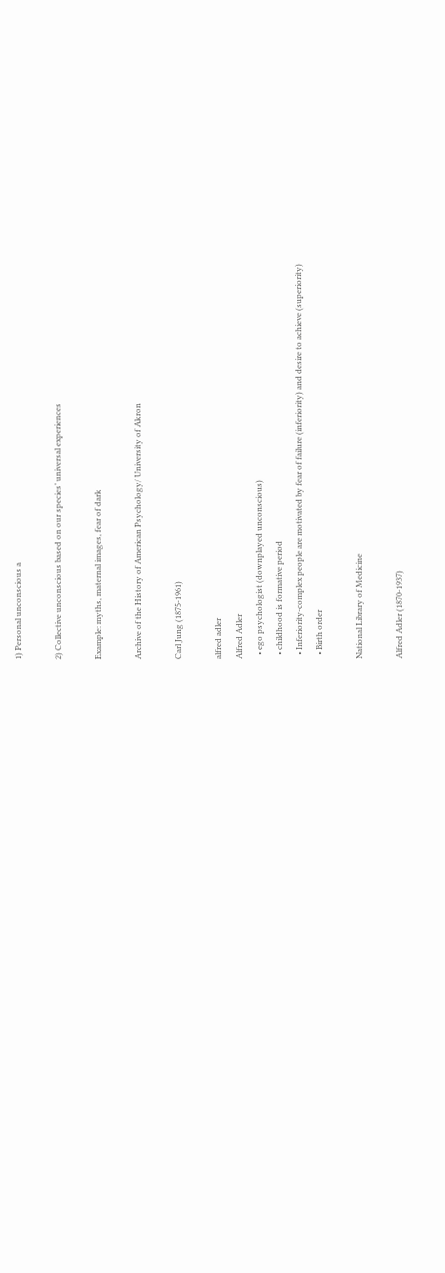1) Personal unconscious a

2) Collective unconscious based on our species’ universal experiences

Example: myths, maternal images, fear of dark

Archive of the History of American Psychology/ University of Akron

Carl Jung (1875-1961)

alfred adler
Alfred Adler
  • ego psychologist (downplayed unconscious)
  • childhood is formative period
  • Inferiority-complex people are motivated by fear of failure (inferiority) and desire to achieve (superiority)
  • Birth order

National Library of Medicine

Alfred Adler (1870-1937)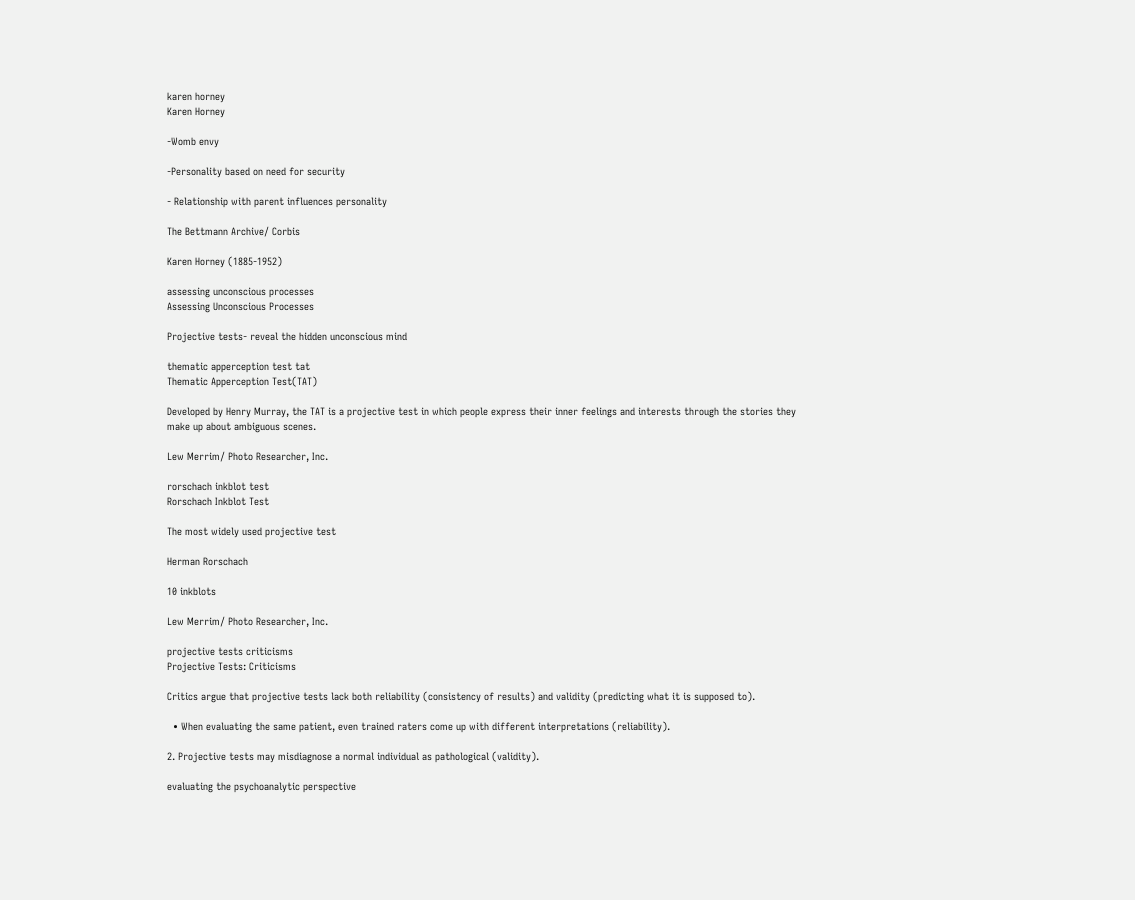karen horney
Karen Horney

-Womb envy

-Personality based on need for security

- Relationship with parent influences personality

The Bettmann Archive/ Corbis

Karen Horney (1885-1952)

assessing unconscious processes
Assessing Unconscious Processes

Projective tests- reveal the hidden unconscious mind

thematic apperception test tat
Thematic Apperception Test(TAT)

Developed by Henry Murray, the TAT is a projective test in which people express their inner feelings and interests through the stories they make up about ambiguous scenes.

Lew Merrim/ Photo Researcher, Inc.

rorschach inkblot test
Rorschach Inkblot Test

The most widely used projective test

Herman Rorschach

10 inkblots

Lew Merrim/ Photo Researcher, Inc.

projective tests criticisms
Projective Tests: Criticisms

Critics argue that projective tests lack both reliability (consistency of results) and validity (predicting what it is supposed to).

  • When evaluating the same patient, even trained raters come up with different interpretations (reliability).

2. Projective tests may misdiagnose a normal individual as pathological (validity).

evaluating the psychoanalytic perspective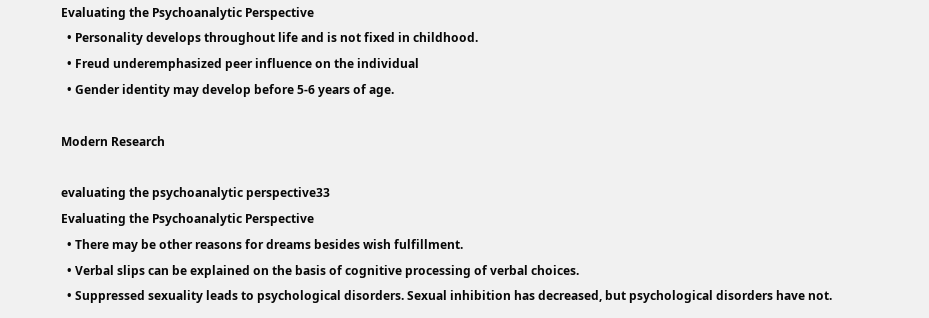Evaluating the Psychoanalytic Perspective
  • Personality develops throughout life and is not fixed in childhood.
  • Freud underemphasized peer influence on the individual
  • Gender identity may develop before 5-6 years of age.

Modern Research

evaluating the psychoanalytic perspective33
Evaluating the Psychoanalytic Perspective
  • There may be other reasons for dreams besides wish fulfillment.
  • Verbal slips can be explained on the basis of cognitive processing of verbal choices.
  • Suppressed sexuality leads to psychological disorders. Sexual inhibition has decreased, but psychological disorders have not.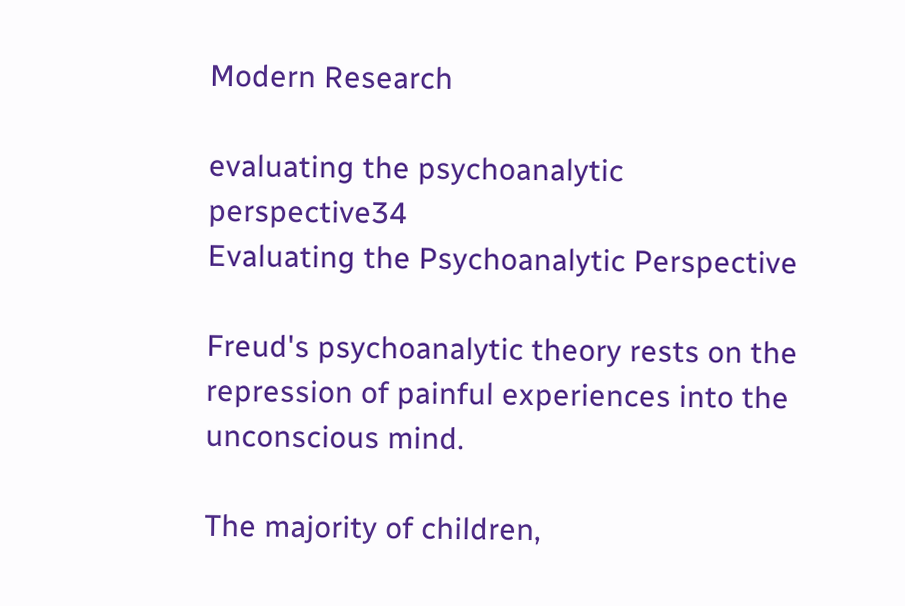Modern Research

evaluating the psychoanalytic perspective34
Evaluating the Psychoanalytic Perspective

Freud's psychoanalytic theory rests on the repression of painful experiences into the unconscious mind.

The majority of children,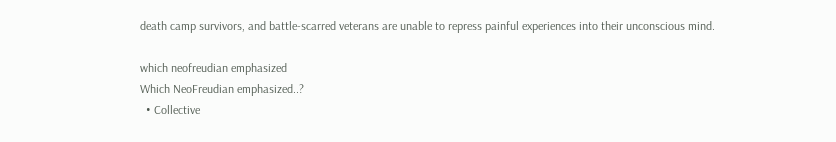death camp survivors, and battle-scarred veterans are unable to repress painful experiences into their unconscious mind.

which neofreudian emphasized
Which NeoFreudian emphasized..?
  • Collective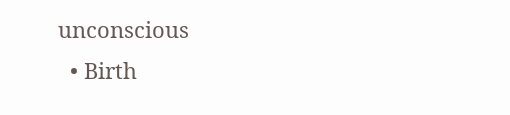unconscious
  • Birth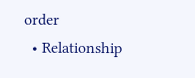order
  • Relationship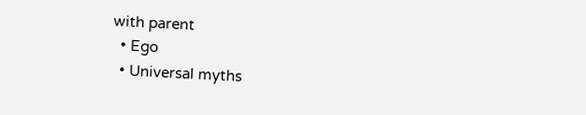with parent
  • Ego
  • Universal myths